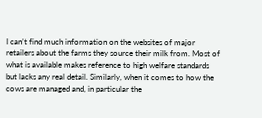I can’t find much information on the websites of major retailers about the farms they source their milk from. Most of what is available makes reference to high welfare standards but lacks any real detail. Similarly, when it comes to how the cows are managed and, in particular the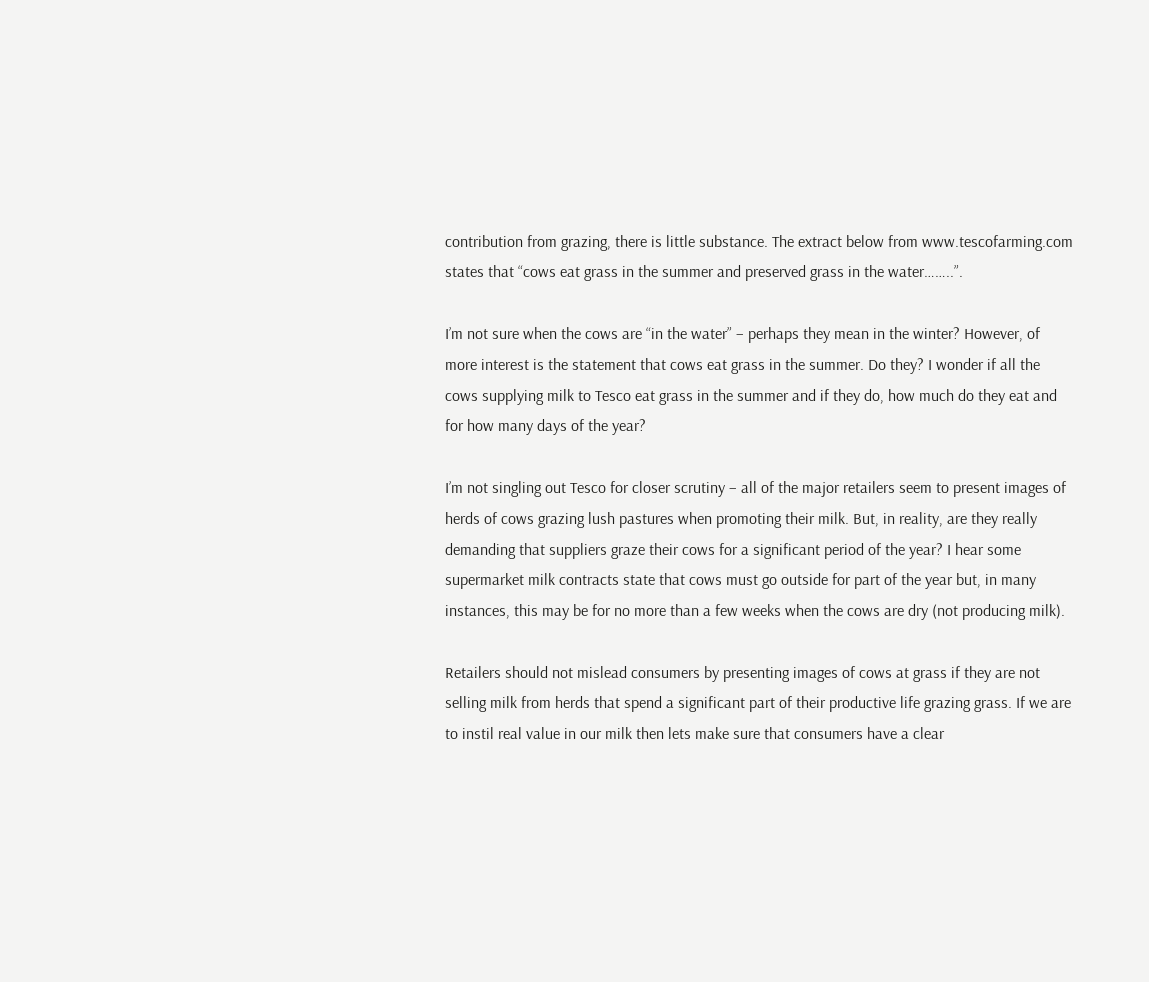contribution from grazing, there is little substance. The extract below from www.tescofarming.com states that “cows eat grass in the summer and preserved grass in the water……..”.

I’m not sure when the cows are “in the water” – perhaps they mean in the winter? However, of more interest is the statement that cows eat grass in the summer. Do they? I wonder if all the cows supplying milk to Tesco eat grass in the summer and if they do, how much do they eat and for how many days of the year?

I’m not singling out Tesco for closer scrutiny – all of the major retailers seem to present images of herds of cows grazing lush pastures when promoting their milk. But, in reality, are they really demanding that suppliers graze their cows for a significant period of the year? I hear some supermarket milk contracts state that cows must go outside for part of the year but, in many instances, this may be for no more than a few weeks when the cows are dry (not producing milk).

Retailers should not mislead consumers by presenting images of cows at grass if they are not selling milk from herds that spend a significant part of their productive life grazing grass. If we are to instil real value in our milk then lets make sure that consumers have a clear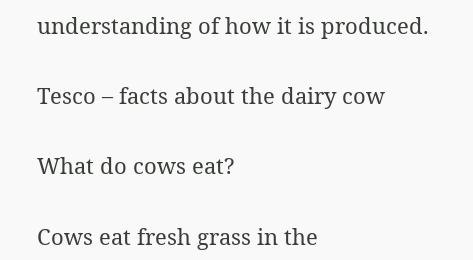understanding of how it is produced.

Tesco – facts about the dairy cow

What do cows eat?

Cows eat fresh grass in the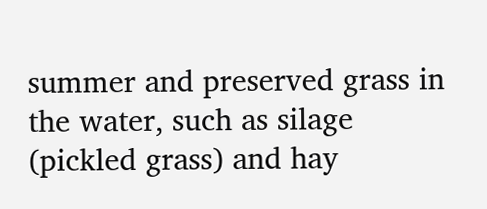summer and preserved grass in the water, such as silage (pickled grass) and hay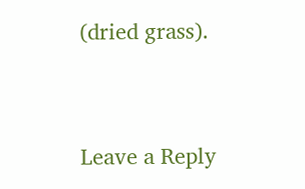(dried grass).


Leave a Reply